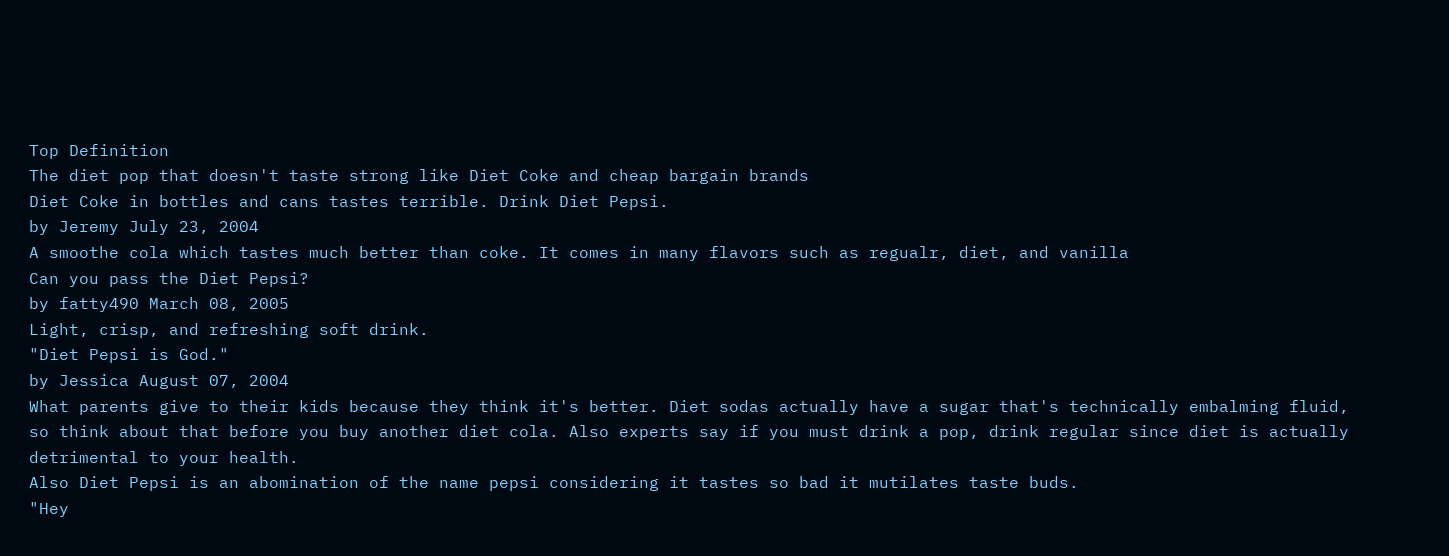Top Definition
The diet pop that doesn't taste strong like Diet Coke and cheap bargain brands
Diet Coke in bottles and cans tastes terrible. Drink Diet Pepsi.
by Jeremy July 23, 2004
A smoothe cola which tastes much better than coke. It comes in many flavors such as regualr, diet, and vanilla
Can you pass the Diet Pepsi?
by fatty490 March 08, 2005
Light, crisp, and refreshing soft drink.
"Diet Pepsi is God."
by Jessica August 07, 2004
What parents give to their kids because they think it's better. Diet sodas actually have a sugar that's technically embalming fluid, so think about that before you buy another diet cola. Also experts say if you must drink a pop, drink regular since diet is actually detrimental to your health.
Also Diet Pepsi is an abomination of the name pepsi considering it tastes so bad it mutilates taste buds.
"Hey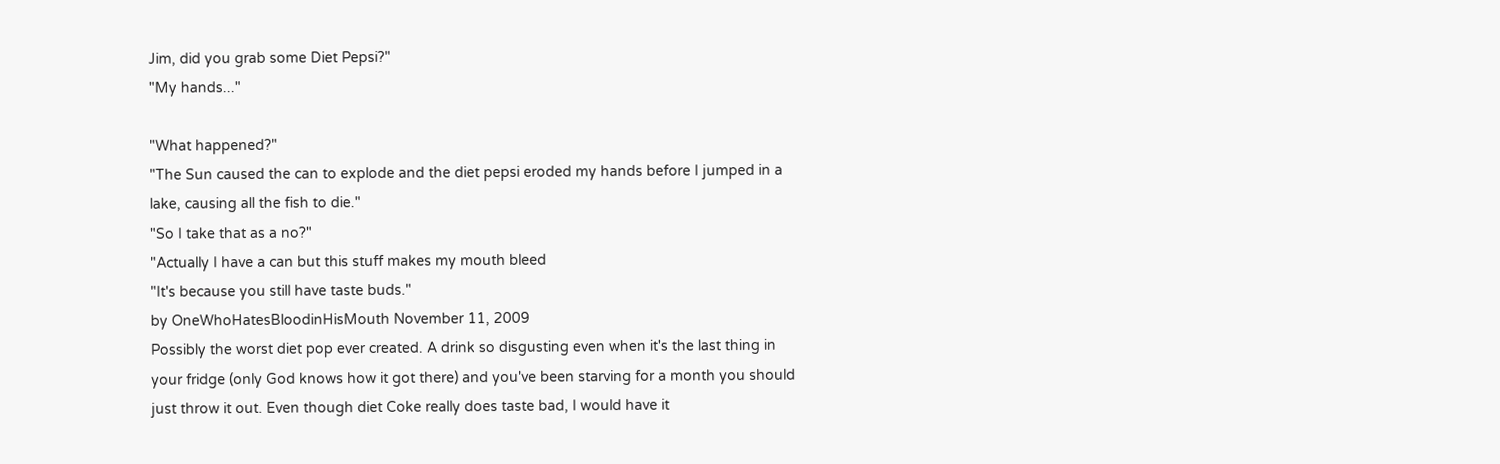Jim, did you grab some Diet Pepsi?"
"My hands..."

"What happened?"
"The Sun caused the can to explode and the diet pepsi eroded my hands before I jumped in a lake, causing all the fish to die."
"So I take that as a no?"
"Actually I have a can but this stuff makes my mouth bleed
"It's because you still have taste buds."
by OneWhoHatesBloodinHisMouth November 11, 2009
Possibly the worst diet pop ever created. A drink so disgusting even when it's the last thing in your fridge (only God knows how it got there) and you've been starving for a month you should just throw it out. Even though diet Coke really does taste bad, I would have it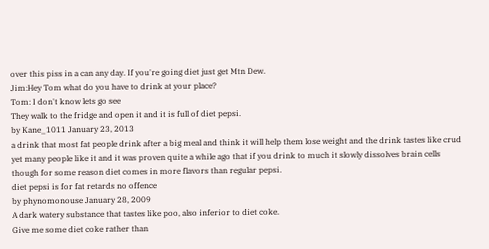over this piss in a can any day. If you're going diet just get Mtn Dew.
Jim:Hey Tom what do you have to drink at your place?
Tom: I don't know lets go see
They walk to the fridge and open it and it is full of diet pepsi.
by Kane_1011 January 23, 2013
a drink that most fat people drink after a big meal and think it will help them lose weight and the drink tastes like crud yet many people like it and it was proven quite a while ago that if you drink to much it slowly dissolves brain cells though for some reason diet comes in more flavors than regular pepsi.
diet pepsi is for fat retards no offence
by phynomonouse January 28, 2009
A dark watery substance that tastes like poo, also inferior to diet coke.
Give me some diet coke rather than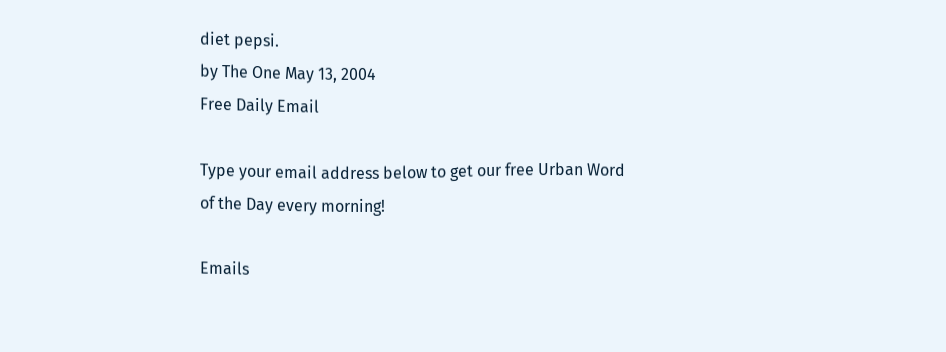diet pepsi.
by The One May 13, 2004
Free Daily Email

Type your email address below to get our free Urban Word of the Day every morning!

Emails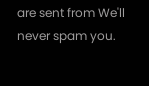are sent from We'll never spam you.